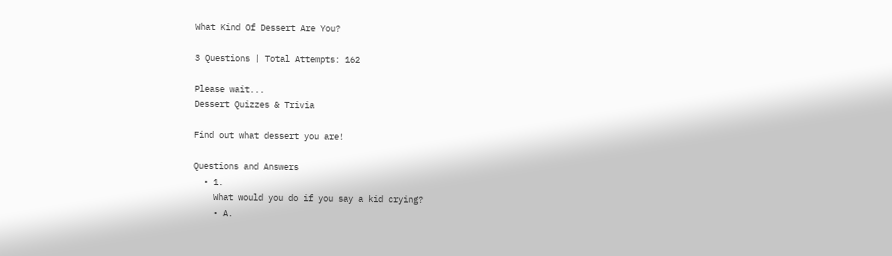What Kind Of Dessert Are You?

3 Questions | Total Attempts: 162

Please wait...
Dessert Quizzes & Trivia

Find out what dessert you are!

Questions and Answers
  • 1.
    What would you do if you say a kid crying?
    • A.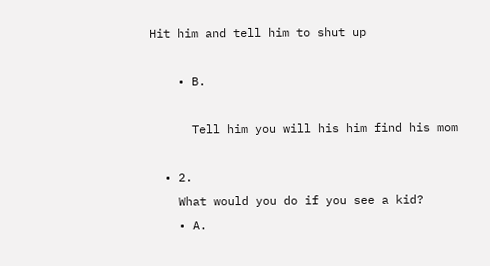Hit him and tell him to shut up

    • B.

      Tell him you will his him find his mom

  • 2.
    What would you do if you see a kid?
    • A.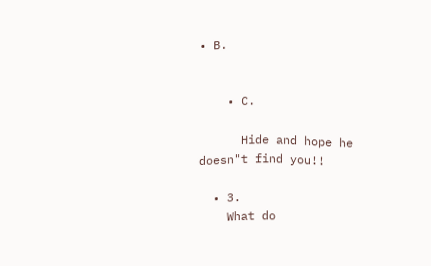• B.


    • C.

      Hide and hope he doesn"t find you!!

  • 3.
    What do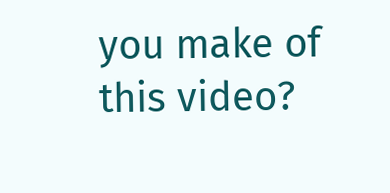you make of this video?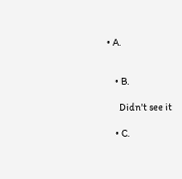• A.


    • B.

      Didn't see it

    • C.